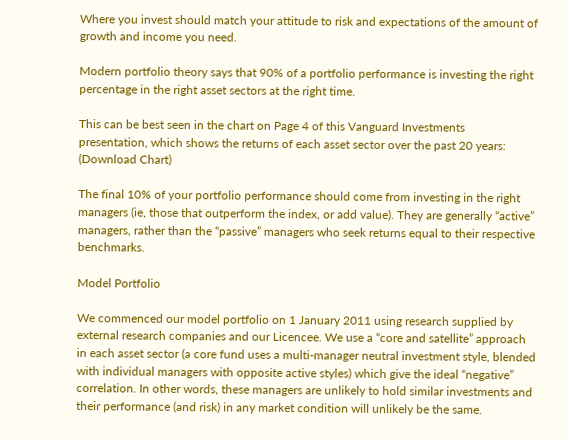Where you invest should match your attitude to risk and expectations of the amount of growth and income you need.

Modern portfolio theory says that 90% of a portfolio performance is investing the right percentage in the right asset sectors at the right time.

This can be best seen in the chart on Page 4 of this Vanguard Investments  presentation, which shows the returns of each asset sector over the past 20 years: (Download Chart)

The final 10% of your portfolio performance should come from investing in the right managers (ie, those that outperform the index, or add value). They are generally “active” managers, rather than the “passive” managers who seek returns equal to their respective benchmarks.

Model Portfolio

We commenced our model portfolio on 1 January 2011 using research supplied by external research companies and our Licencee. We use a “core and satellite” approach in each asset sector (a core fund uses a multi-manager neutral investment style, blended with individual managers with opposite active styles) which give the ideal “negative” correlation. In other words, these managers are unlikely to hold similar investments and their performance (and risk) in any market condition will unlikely be the same.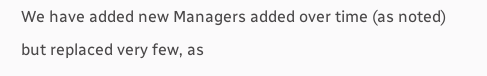We have added new Managers added over time (as noted) but replaced very few, as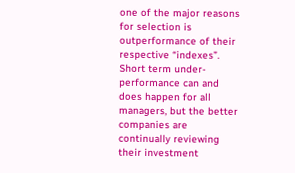one of the major reasons for selection is outperformance of their respective “indexes”. Short term under-performance can and does happen for all managers, but the better companies are continually reviewing their investment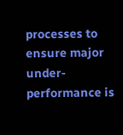processes to ensure major under-performance is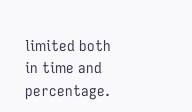limited both in time and percentage.